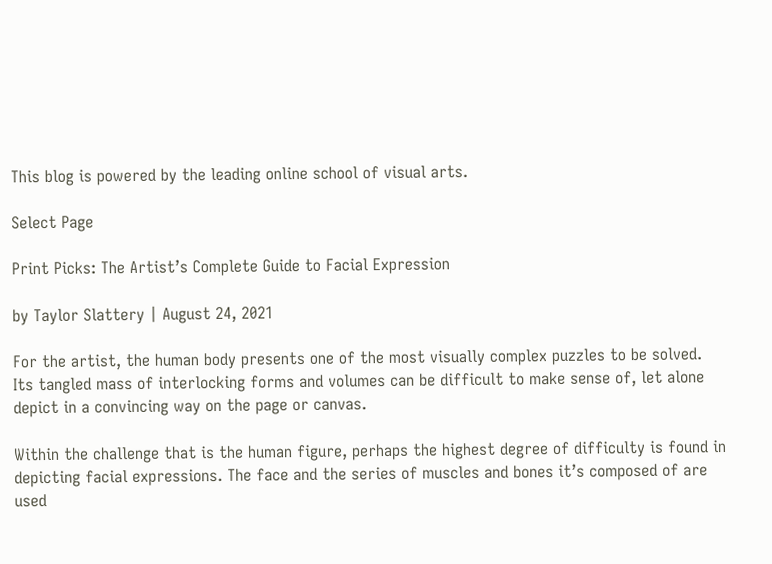This blog is powered by the leading online school of visual arts.

Select Page

Print Picks: The Artist’s Complete Guide to Facial Expression

by Taylor Slattery | August 24, 2021

For the artist, the human body presents one of the most visually complex puzzles to be solved. Its tangled mass of interlocking forms and volumes can be difficult to make sense of, let alone depict in a convincing way on the page or canvas.

Within the challenge that is the human figure, perhaps the highest degree of difficulty is found in depicting facial expressions. The face and the series of muscles and bones it’s composed of are used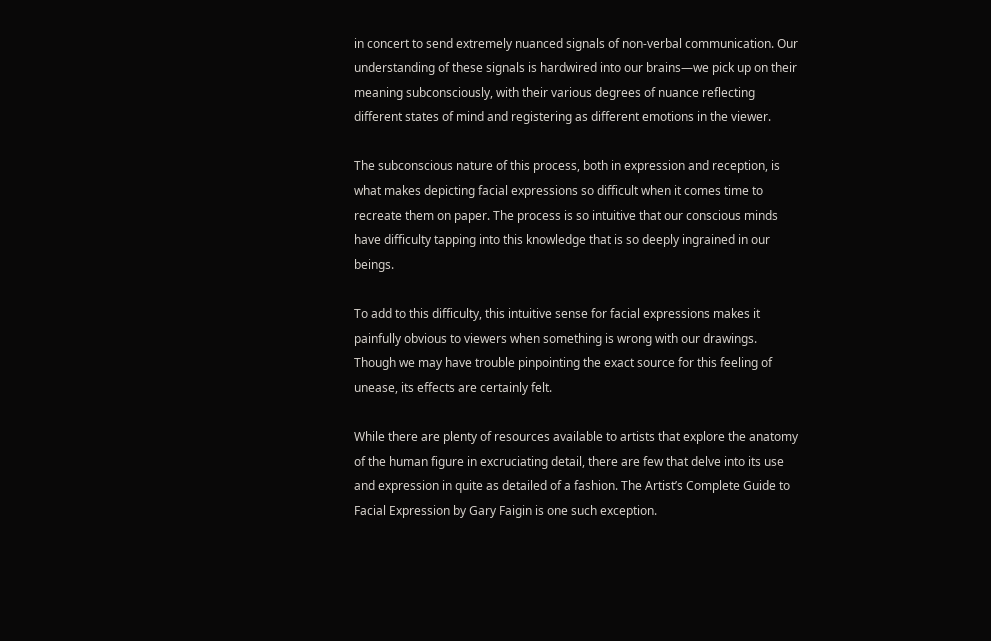in concert to send extremely nuanced signals of non-verbal communication. Our understanding of these signals is hardwired into our brains—we pick up on their meaning subconsciously, with their various degrees of nuance reflecting different states of mind and registering as different emotions in the viewer.

The subconscious nature of this process, both in expression and reception, is what makes depicting facial expressions so difficult when it comes time to recreate them on paper. The process is so intuitive that our conscious minds have difficulty tapping into this knowledge that is so deeply ingrained in our beings.

To add to this difficulty, this intuitive sense for facial expressions makes it painfully obvious to viewers when something is wrong with our drawings. Though we may have trouble pinpointing the exact source for this feeling of unease, its effects are certainly felt.

While there are plenty of resources available to artists that explore the anatomy of the human figure in excruciating detail, there are few that delve into its use and expression in quite as detailed of a fashion. The Artist’s Complete Guide to Facial Expression by Gary Faigin is one such exception.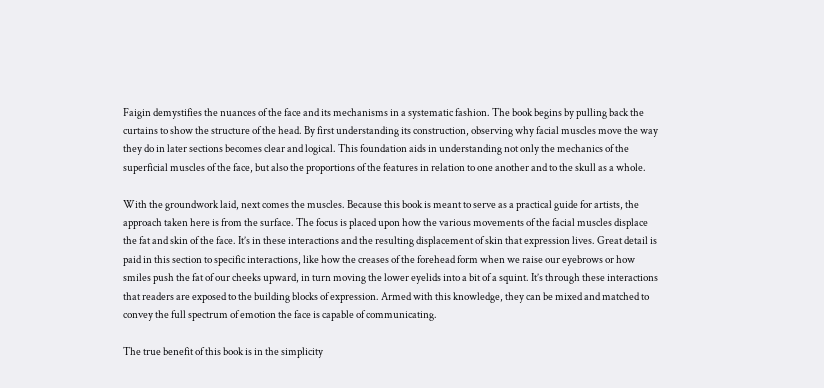Faigin demystifies the nuances of the face and its mechanisms in a systematic fashion. The book begins by pulling back the curtains to show the structure of the head. By first understanding its construction, observing why facial muscles move the way they do in later sections becomes clear and logical. This foundation aids in understanding not only the mechanics of the superficial muscles of the face, but also the proportions of the features in relation to one another and to the skull as a whole.

With the groundwork laid, next comes the muscles. Because this book is meant to serve as a practical guide for artists, the approach taken here is from the surface. The focus is placed upon how the various movements of the facial muscles displace the fat and skin of the face. It’s in these interactions and the resulting displacement of skin that expression lives. Great detail is paid in this section to specific interactions, like how the creases of the forehead form when we raise our eyebrows or how smiles push the fat of our cheeks upward, in turn moving the lower eyelids into a bit of a squint. It’s through these interactions that readers are exposed to the building blocks of expression. Armed with this knowledge, they can be mixed and matched to convey the full spectrum of emotion the face is capable of communicating.

The true benefit of this book is in the simplicity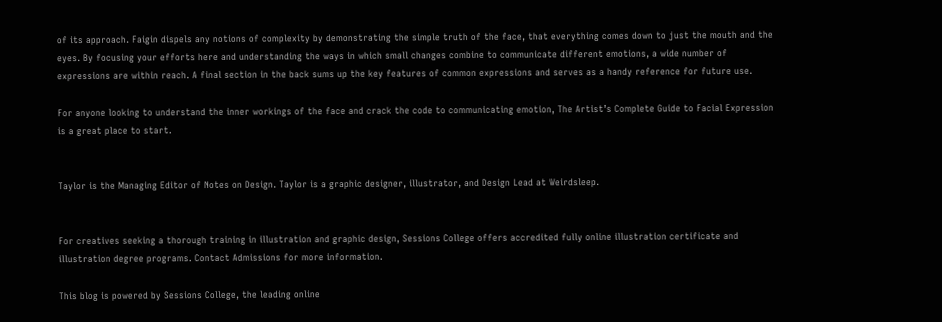of its approach. Faigin dispels any notions of complexity by demonstrating the simple truth of the face, that everything comes down to just the mouth and the eyes. By focusing your efforts here and understanding the ways in which small changes combine to communicate different emotions, a wide number of expressions are within reach. A final section in the back sums up the key features of common expressions and serves as a handy reference for future use.

For anyone looking to understand the inner workings of the face and crack the code to communicating emotion, The Artist’s Complete Guide to Facial Expression is a great place to start.


Taylor is the Managing Editor of Notes on Design. Taylor is a graphic designer, illustrator, and Design Lead at Weirdsleep.


For creatives seeking a thorough training in illustration and graphic design, Sessions College offers accredited fully online illustration certificate and illustration degree programs. Contact Admissions for more information.

This blog is powered by Sessions College, the leading online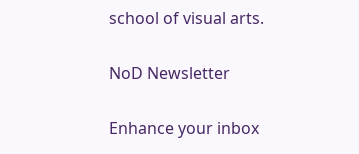school of visual arts.

NoD Newsletter

Enhance your inbox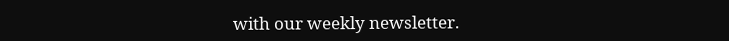with our weekly newsletter.